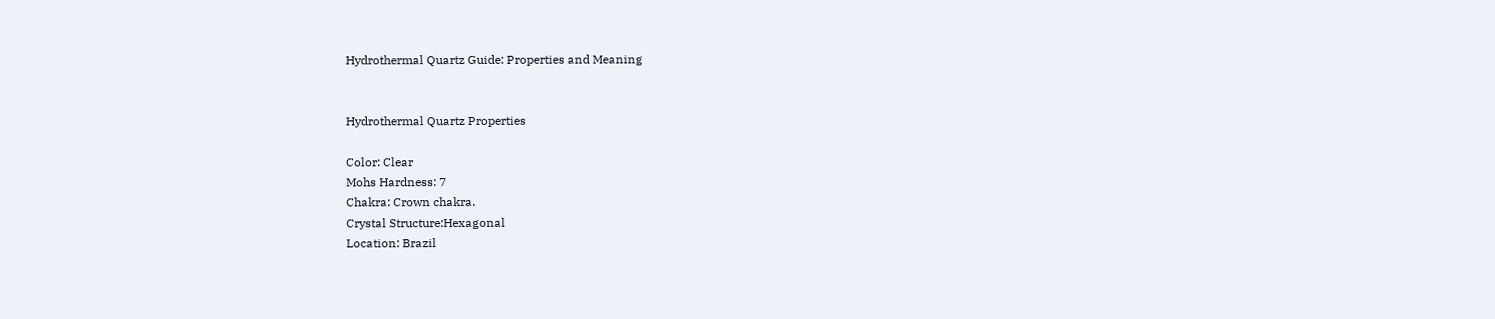Hydrothermal Quartz Guide: Properties and Meaning


Hydrothermal Quartz Properties

Color: Clear
Mohs Hardness: 7
Chakra: Crown chakra.
Crystal Structure:Hexagonal
Location: Brazil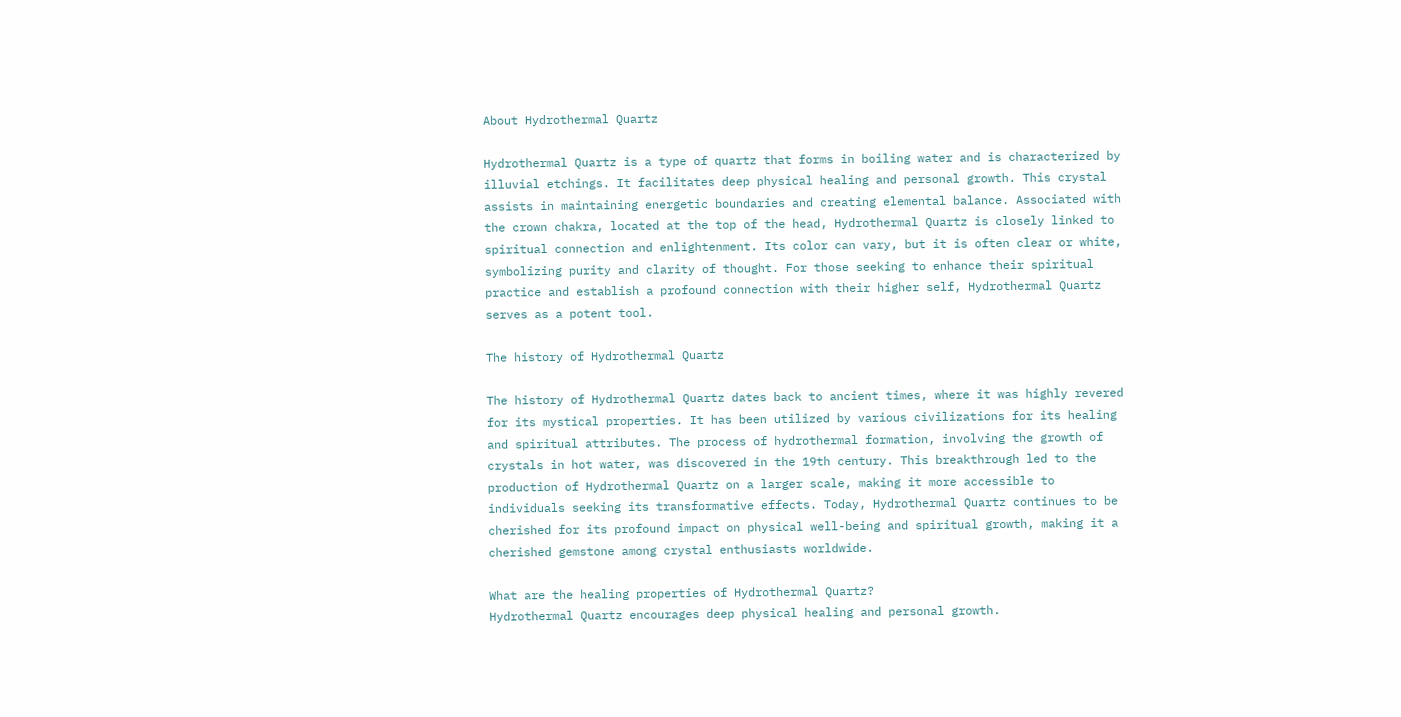About Hydrothermal Quartz

Hydrothermal Quartz is a type of quartz that forms in boiling water and is characterized by illuvial etchings. It facilitates deep physical healing and personal growth. This crystal assists in maintaining energetic boundaries and creating elemental balance. Associated with the crown chakra, located at the top of the head, Hydrothermal Quartz is closely linked to spiritual connection and enlightenment. Its color can vary, but it is often clear or white, symbolizing purity and clarity of thought. For those seeking to enhance their spiritual practice and establish a profound connection with their higher self, Hydrothermal Quartz serves as a potent tool.

The history of Hydrothermal Quartz

The history of Hydrothermal Quartz dates back to ancient times, where it was highly revered for its mystical properties. It has been utilized by various civilizations for its healing and spiritual attributes. The process of hydrothermal formation, involving the growth of crystals in hot water, was discovered in the 19th century. This breakthrough led to the production of Hydrothermal Quartz on a larger scale, making it more accessible to individuals seeking its transformative effects. Today, Hydrothermal Quartz continues to be cherished for its profound impact on physical well-being and spiritual growth, making it a cherished gemstone among crystal enthusiasts worldwide.

What are the healing properties of Hydrothermal Quartz?
Hydrothermal Quartz encourages deep physical healing and personal growth.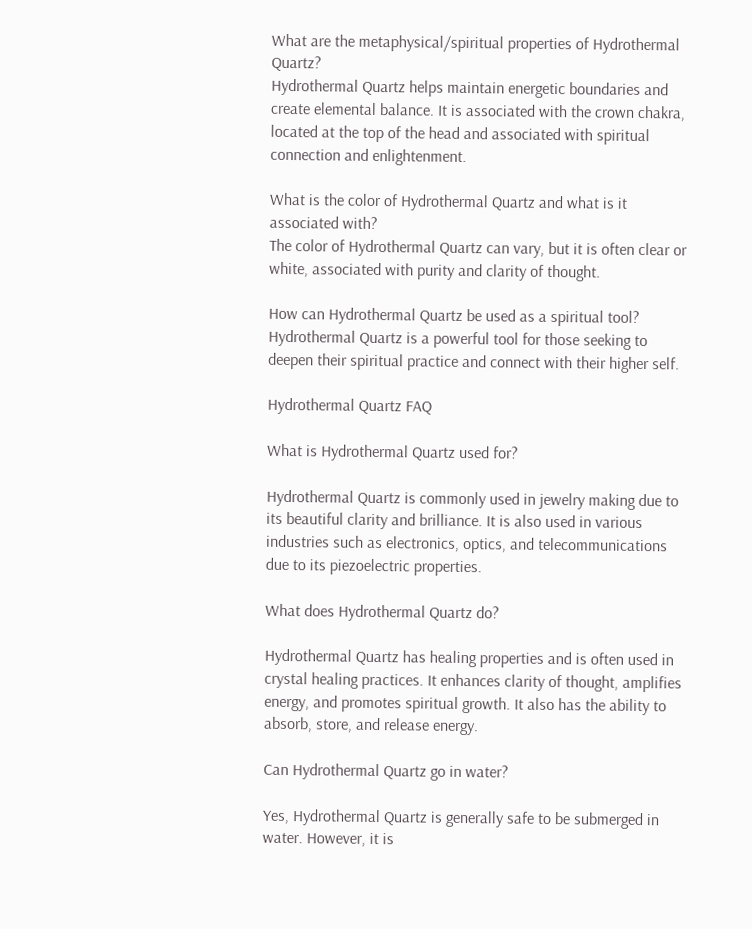What are the metaphysical/spiritual properties of Hydrothermal Quartz?
Hydrothermal Quartz helps maintain energetic boundaries and create elemental balance. It is associated with the crown chakra, located at the top of the head and associated with spiritual connection and enlightenment.

What is the color of Hydrothermal Quartz and what is it associated with?
The color of Hydrothermal Quartz can vary, but it is often clear or white, associated with purity and clarity of thought.

How can Hydrothermal Quartz be used as a spiritual tool?
Hydrothermal Quartz is a powerful tool for those seeking to deepen their spiritual practice and connect with their higher self.

Hydrothermal Quartz FAQ

What is Hydrothermal Quartz used for?

Hydrothermal Quartz is commonly used in jewelry making due to its beautiful clarity and brilliance. It is also used in various industries such as electronics, optics, and telecommunications due to its piezoelectric properties.

What does Hydrothermal Quartz do?

Hydrothermal Quartz has healing properties and is often used in crystal healing practices. It enhances clarity of thought, amplifies energy, and promotes spiritual growth. It also has the ability to absorb, store, and release energy.

Can Hydrothermal Quartz go in water?

Yes, Hydrothermal Quartz is generally safe to be submerged in water. However, it is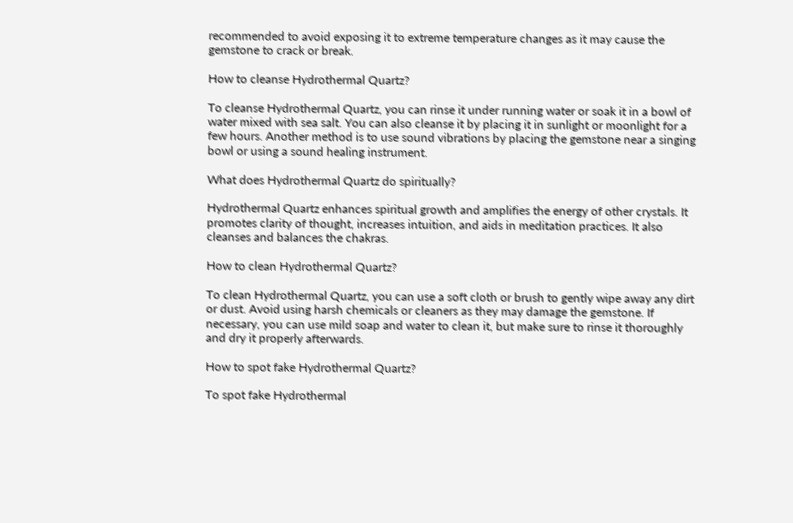recommended to avoid exposing it to extreme temperature changes as it may cause the gemstone to crack or break.

How to cleanse Hydrothermal Quartz?

To cleanse Hydrothermal Quartz, you can rinse it under running water or soak it in a bowl of water mixed with sea salt. You can also cleanse it by placing it in sunlight or moonlight for a few hours. Another method is to use sound vibrations by placing the gemstone near a singing bowl or using a sound healing instrument.

What does Hydrothermal Quartz do spiritually?

Hydrothermal Quartz enhances spiritual growth and amplifies the energy of other crystals. It promotes clarity of thought, increases intuition, and aids in meditation practices. It also cleanses and balances the chakras.

How to clean Hydrothermal Quartz?

To clean Hydrothermal Quartz, you can use a soft cloth or brush to gently wipe away any dirt or dust. Avoid using harsh chemicals or cleaners as they may damage the gemstone. If necessary, you can use mild soap and water to clean it, but make sure to rinse it thoroughly and dry it properly afterwards.

How to spot fake Hydrothermal Quartz?

To spot fake Hydrothermal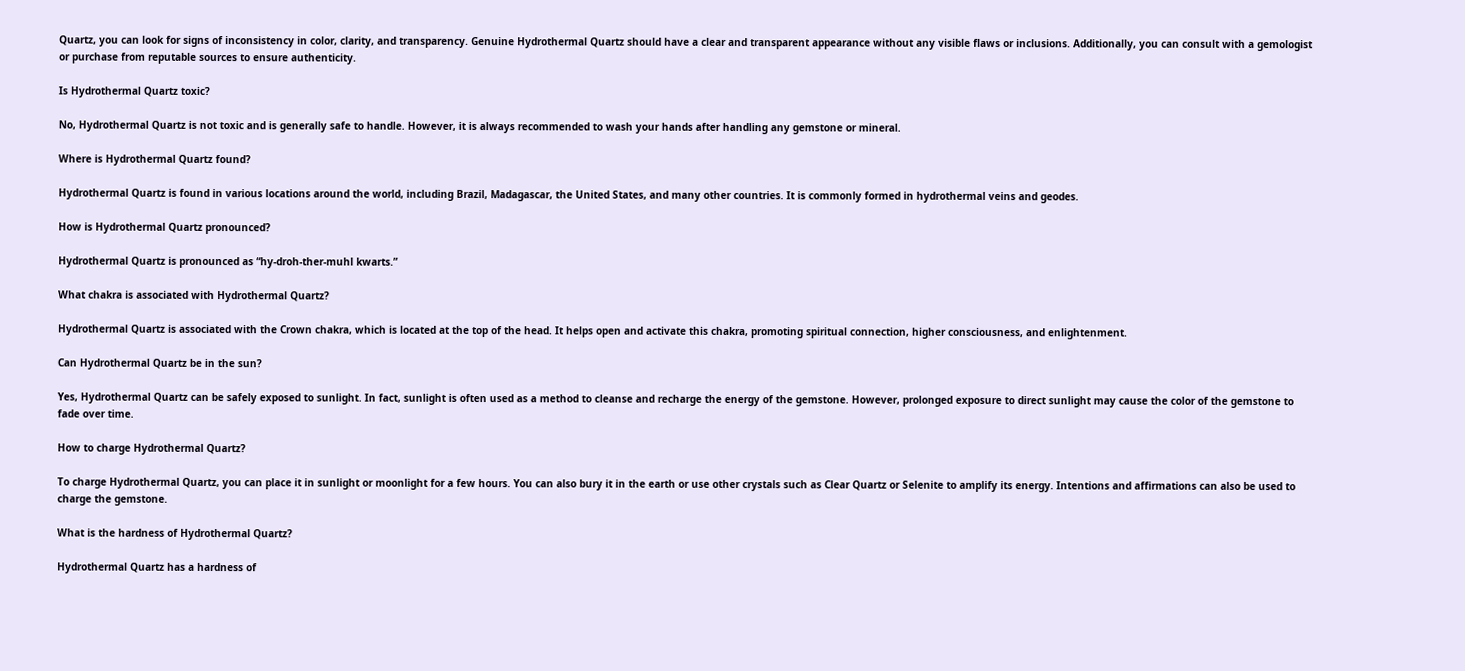Quartz, you can look for signs of inconsistency in color, clarity, and transparency. Genuine Hydrothermal Quartz should have a clear and transparent appearance without any visible flaws or inclusions. Additionally, you can consult with a gemologist or purchase from reputable sources to ensure authenticity.

Is Hydrothermal Quartz toxic?

No, Hydrothermal Quartz is not toxic and is generally safe to handle. However, it is always recommended to wash your hands after handling any gemstone or mineral.

Where is Hydrothermal Quartz found?

Hydrothermal Quartz is found in various locations around the world, including Brazil, Madagascar, the United States, and many other countries. It is commonly formed in hydrothermal veins and geodes.

How is Hydrothermal Quartz pronounced?

Hydrothermal Quartz is pronounced as “hy-droh-ther-muhl kwarts.”

What chakra is associated with Hydrothermal Quartz?

Hydrothermal Quartz is associated with the Crown chakra, which is located at the top of the head. It helps open and activate this chakra, promoting spiritual connection, higher consciousness, and enlightenment.

Can Hydrothermal Quartz be in the sun?

Yes, Hydrothermal Quartz can be safely exposed to sunlight. In fact, sunlight is often used as a method to cleanse and recharge the energy of the gemstone. However, prolonged exposure to direct sunlight may cause the color of the gemstone to fade over time.

How to charge Hydrothermal Quartz?

To charge Hydrothermal Quartz, you can place it in sunlight or moonlight for a few hours. You can also bury it in the earth or use other crystals such as Clear Quartz or Selenite to amplify its energy. Intentions and affirmations can also be used to charge the gemstone.

What is the hardness of Hydrothermal Quartz?

Hydrothermal Quartz has a hardness of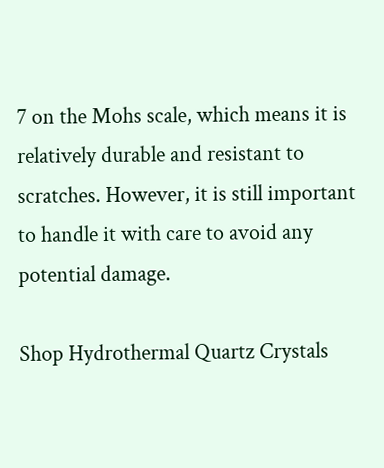7 on the Mohs scale, which means it is relatively durable and resistant to scratches. However, it is still important to handle it with care to avoid any potential damage.

Shop Hydrothermal Quartz Crystals